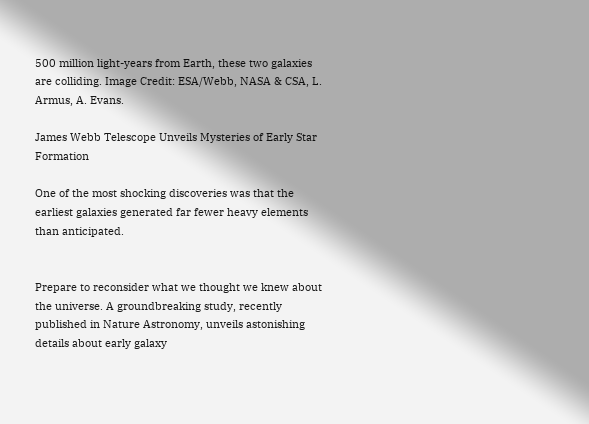500 million light-years from Earth, these two galaxies are colliding. Image Credit: ESA/Webb, NASA & CSA, L. Armus, A. Evans.

James Webb Telescope Unveils Mysteries of Early Star Formation

One of the most shocking discoveries was that the earliest galaxies generated far fewer heavy elements than anticipated.


Prepare to reconsider what we thought we knew about the universe. A groundbreaking study, recently published in Nature Astronomy, unveils astonishing details about early galaxy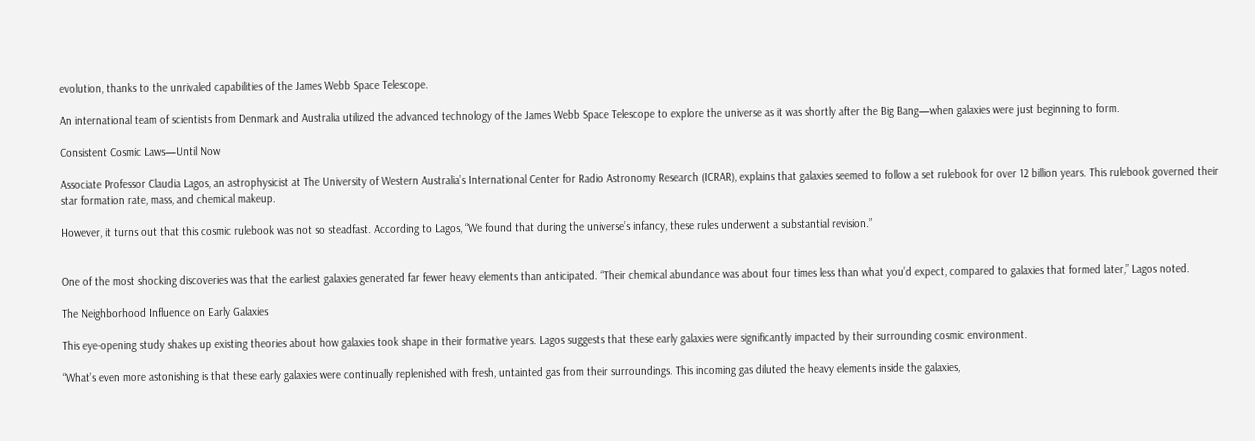evolution, thanks to the unrivaled capabilities of the James Webb Space Telescope.

An international team of scientists from Denmark and Australia utilized the advanced technology of the James Webb Space Telescope to explore the universe as it was shortly after the Big Bang—when galaxies were just beginning to form.

Consistent Cosmic Laws—Until Now

Associate Professor Claudia Lagos, an astrophysicist at The University of Western Australia’s International Center for Radio Astronomy Research (ICRAR), explains that galaxies seemed to follow a set rulebook for over 12 billion years. This rulebook governed their star formation rate, mass, and chemical makeup.

However, it turns out that this cosmic rulebook was not so steadfast. According to Lagos, “We found that during the universe’s infancy, these rules underwent a substantial revision.”


One of the most shocking discoveries was that the earliest galaxies generated far fewer heavy elements than anticipated. “Their chemical abundance was about four times less than what you’d expect, compared to galaxies that formed later,” Lagos noted.

The Neighborhood Influence on Early Galaxies

This eye-opening study shakes up existing theories about how galaxies took shape in their formative years. Lagos suggests that these early galaxies were significantly impacted by their surrounding cosmic environment.

“What’s even more astonishing is that these early galaxies were continually replenished with fresh, untainted gas from their surroundings. This incoming gas diluted the heavy elements inside the galaxies,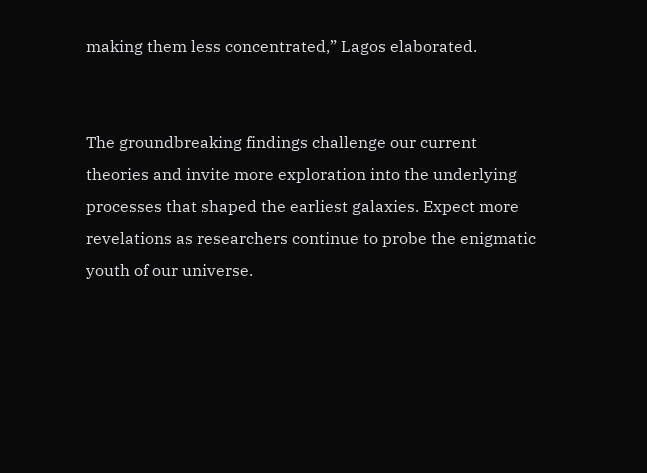making them less concentrated,” Lagos elaborated.


The groundbreaking findings challenge our current theories and invite more exploration into the underlying processes that shaped the earliest galaxies. Expect more revelations as researchers continue to probe the enigmatic youth of our universe.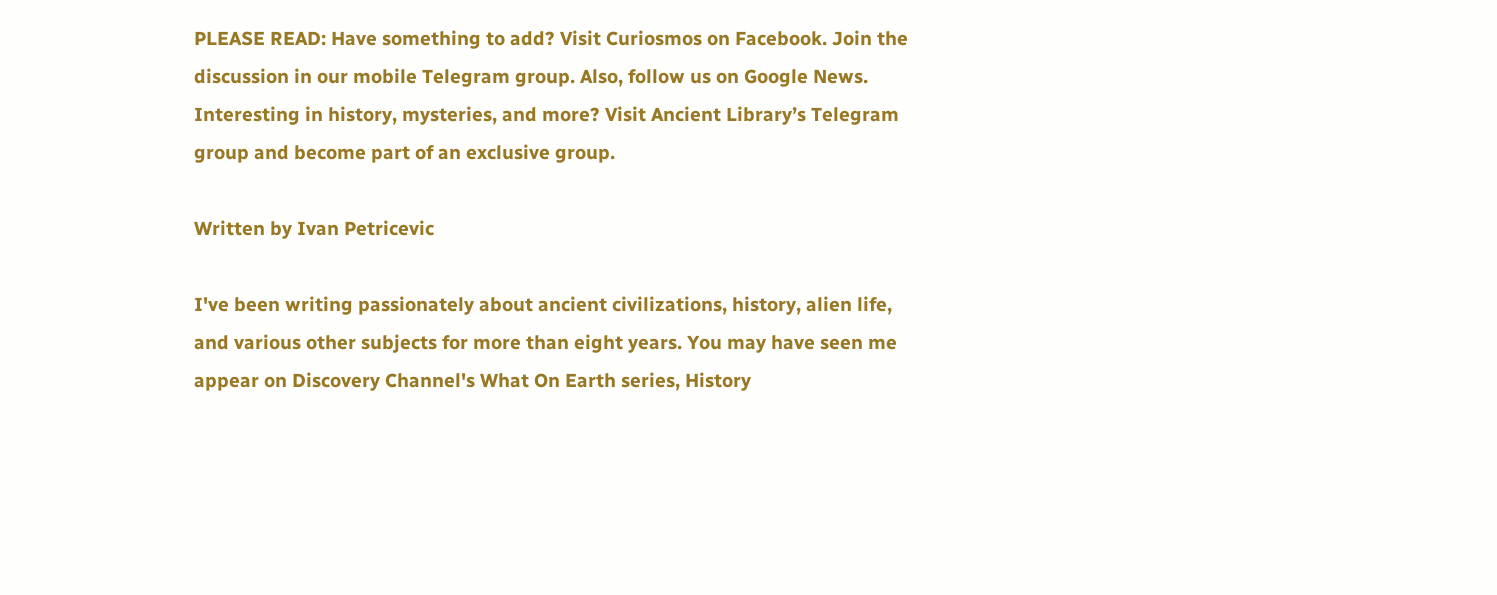PLEASE READ: Have something to add? Visit Curiosmos on Facebook. Join the discussion in our mobile Telegram group. Also, follow us on Google News. Interesting in history, mysteries, and more? Visit Ancient Library’s Telegram group and become part of an exclusive group.

Written by Ivan Petricevic

I've been writing passionately about ancient civilizations, history, alien life, and various other subjects for more than eight years. You may have seen me appear on Discovery Channel's What On Earth series, History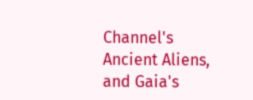Channel's Ancient Aliens, and Gaia's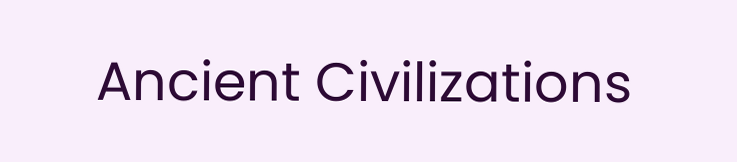Ancient Civilizations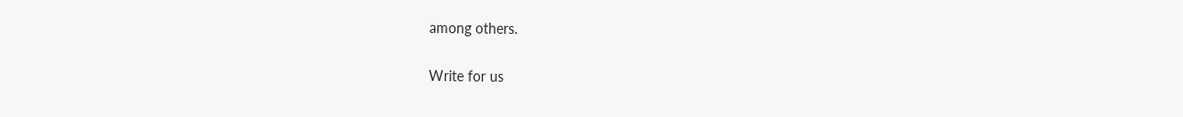among others.

Write for us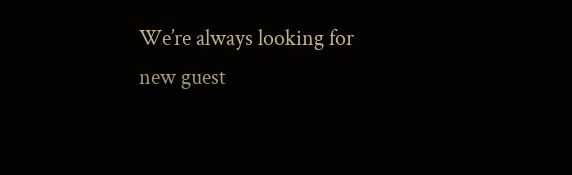We’re always looking for new guest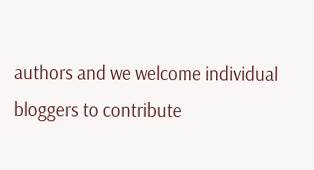authors and we welcome individual bloggers to contribute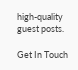high-quality guest posts.

Get In Touch